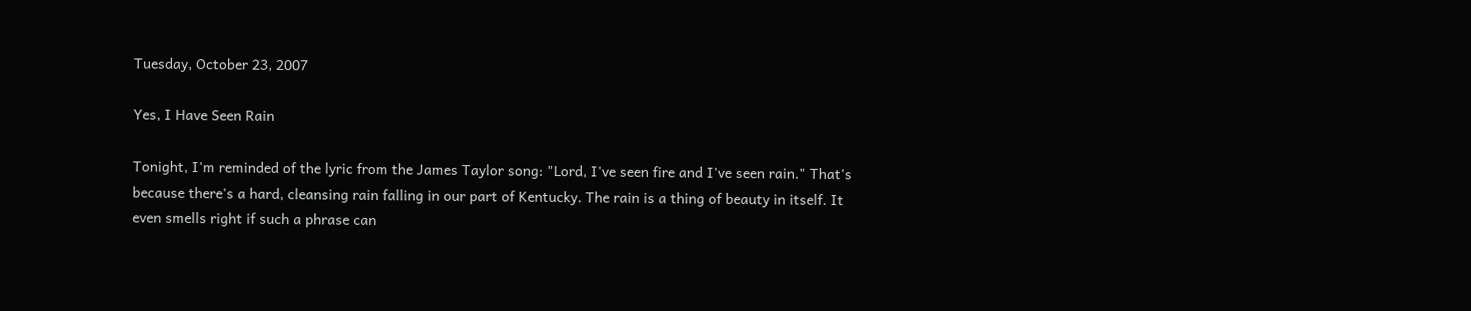Tuesday, October 23, 2007

Yes, I Have Seen Rain

Tonight, I'm reminded of the lyric from the James Taylor song: "Lord, I've seen fire and I've seen rain." That's because there's a hard, cleansing rain falling in our part of Kentucky. The rain is a thing of beauty in itself. It even smells right if such a phrase can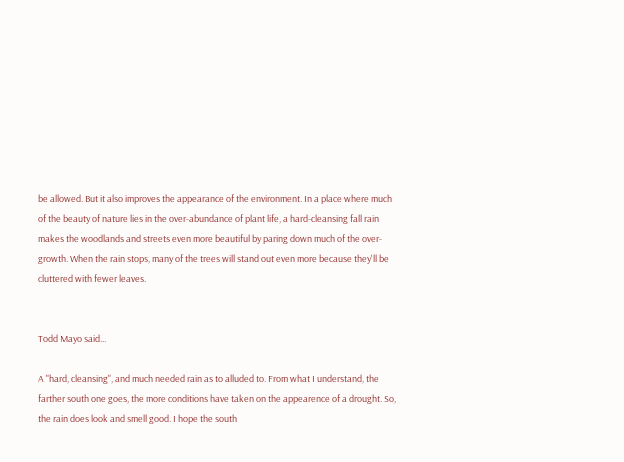be allowed. But it also improves the appearance of the environment. In a place where much of the beauty of nature lies in the over-abundance of plant life, a hard-cleansing fall rain makes the woodlands and streets even more beautiful by paring down much of the over-growth. When the rain stops, many of the trees will stand out even more because they'll be cluttered with fewer leaves.


Todd Mayo said...

A "hard, cleansing", and much needed rain as to alluded to. From what I understand, the farther south one goes, the more conditions have taken on the appearence of a drought. So, the rain does look and smell good. I hope the south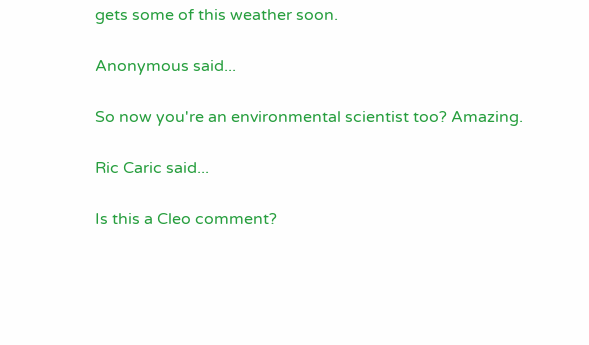gets some of this weather soon.

Anonymous said...

So now you're an environmental scientist too? Amazing.

Ric Caric said...

Is this a Cleo comment?